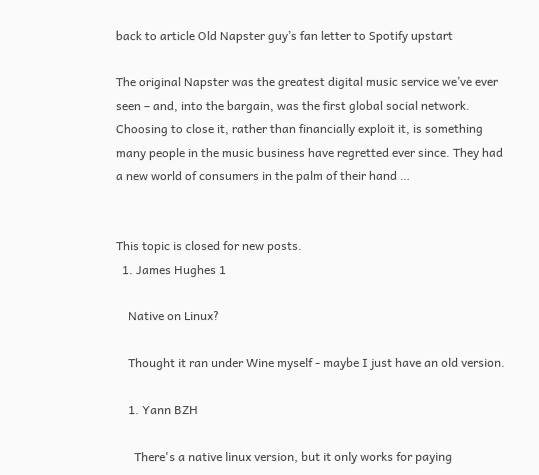back to article Old Napster guy’s fan letter to Spotify upstart

The original Napster was the greatest digital music service we’ve ever seen – and, into the bargain, was the first global social network. Choosing to close it, rather than financially exploit it, is something many people in the music business have regretted ever since. They had a new world of consumers in the palm of their hand …


This topic is closed for new posts.
  1. James Hughes 1

    Native on Linux?

    Thought it ran under Wine myself - maybe I just have an old version.

    1. Yann BZH

      There's a native linux version, but it only works for paying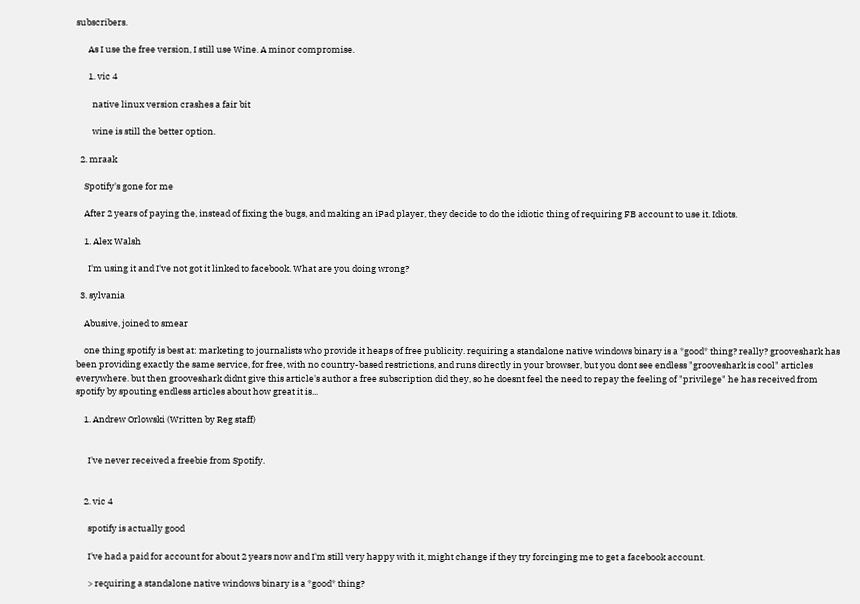subscribers.

      As I use the free version, I still use Wine. A minor compromise.

      1. vic 4

        native linux version crashes a fair bit

        wine is still the better option.

  2. mraak

    Spotify's gone for me

    After 2 years of paying the, instead of fixing the bugs, and making an iPad player, they decide to do the idiotic thing of requiring FB account to use it. Idiots.

    1. Alex Walsh

      I'm using it and I've not got it linked to facebook. What are you doing wrong?

  3. sylvania

    Abusive, joined to smear

    one thing spotify is best at: marketing to journalists who provide it heaps of free publicity. requiring a standalone native windows binary is a *good* thing? really? grooveshark has been providing exactly the same service, for free, with no country-based restrictions, and runs directly in your browser, but you dont see endless "grooveshark is cool" articles everywhere. but then grooveshark didnt give this article's author a free subscription did they, so he doesnt feel the need to repay the feeling of "privilege" he has received from spotify by spouting endless articles about how great it is...

    1. Andrew Orlowski (Written by Reg staff)


      I've never received a freebie from Spotify.


    2. vic 4

      spotify is actually good

      I've had a paid for account for about 2 years now and I'm still very happy with it, might change if they try forcinging me to get a facebook account.

      > requiring a standalone native windows binary is a *good* thing?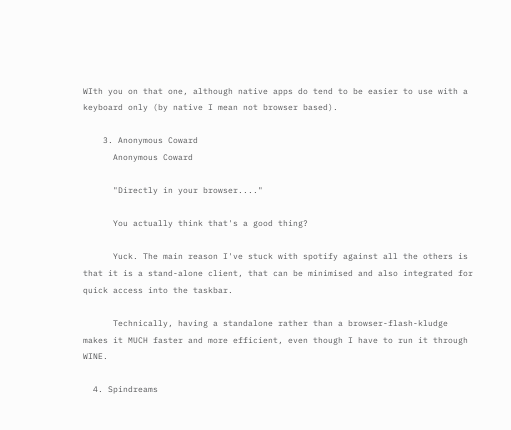WIth you on that one, although native apps do tend to be easier to use with a keyboard only (by native I mean not browser based).

    3. Anonymous Coward
      Anonymous Coward

      "Directly in your browser...."

      You actually think that's a good thing?

      Yuck. The main reason I've stuck with spotify against all the others is that it is a stand-alone client, that can be minimised and also integrated for quick access into the taskbar.

      Technically, having a standalone rather than a browser-flash-kludge makes it MUCH faster and more efficient, even though I have to run it through WINE.

  4. Spindreams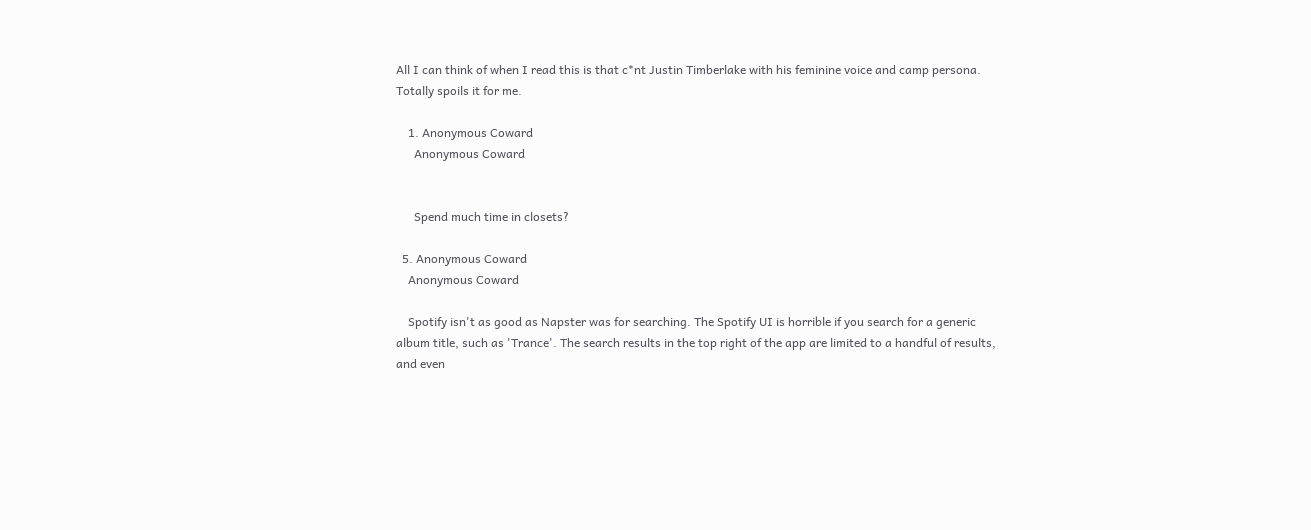All I can think of when I read this is that c*nt Justin Timberlake with his feminine voice and camp persona. Totally spoils it for me.

    1. Anonymous Coward
      Anonymous Coward


      Spend much time in closets?

  5. Anonymous Coward
    Anonymous Coward

    Spotify isn't as good as Napster was for searching. The Spotify UI is horrible if you search for a generic album title, such as 'Trance'. The search results in the top right of the app are limited to a handful of results, and even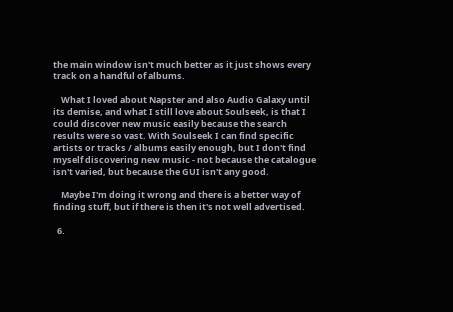the main window isn't much better as it just shows every track on a handful of albums.

    What I loved about Napster and also Audio Galaxy until its demise, and what I still love about Soulseek, is that I could discover new music easily because the search results were so vast. With Soulseek I can find specific artists or tracks / albums easily enough, but I don't find myself discovering new music - not because the catalogue isn't varied, but because the GUI isn't any good.

    Maybe I'm doing it wrong and there is a better way of finding stuff, but if there is then it's not well advertised.

  6.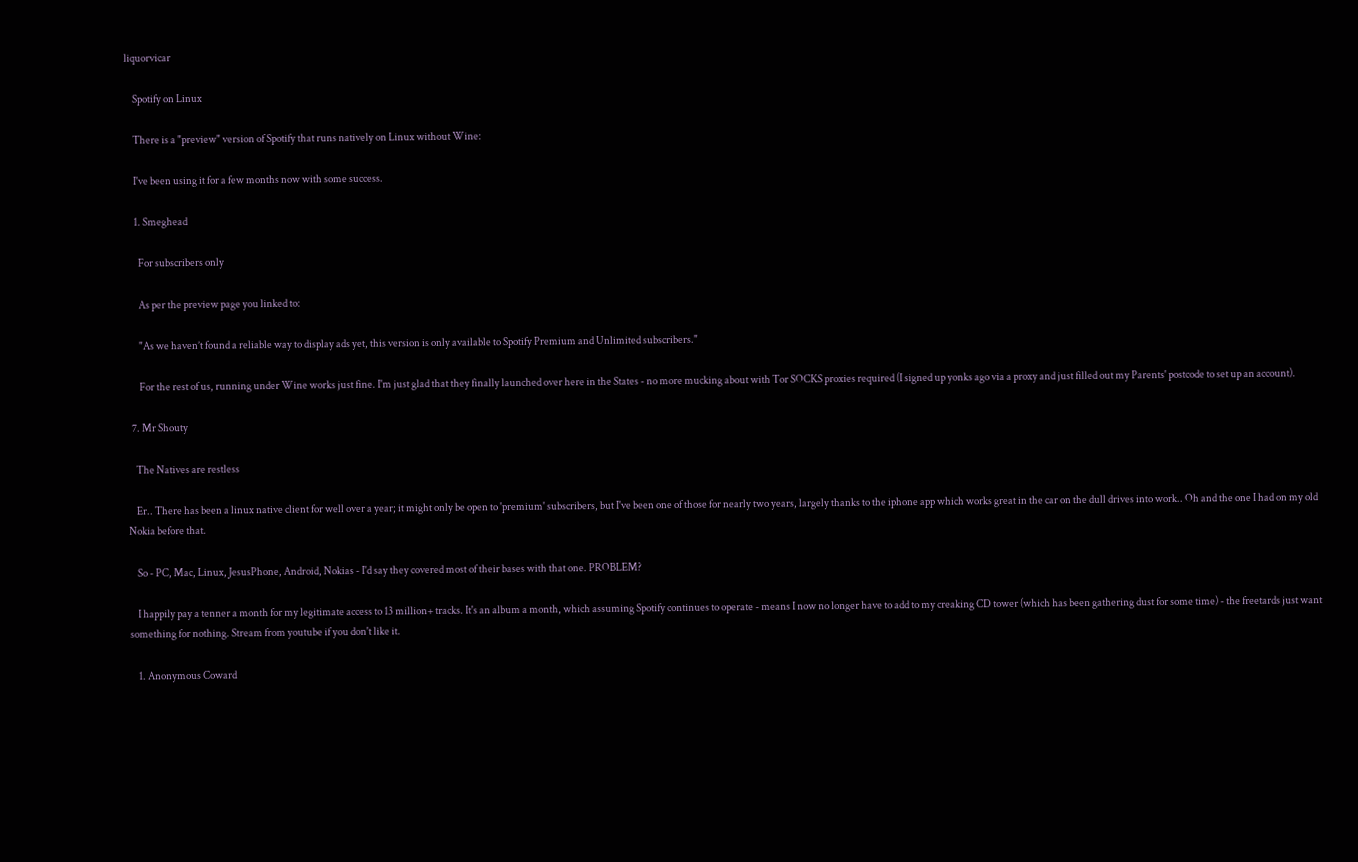liquorvicar

    Spotify on Linux

    There is a "preview" version of Spotify that runs natively on Linux without Wine:

    I've been using it for a few months now with some success.

    1. Smeghead

      For subscribers only

      As per the preview page you linked to:

      "As we haven’t found a reliable way to display ads yet, this version is only available to Spotify Premium and Unlimited subscribers."

      For the rest of us, running under Wine works just fine. I'm just glad that they finally launched over here in the States - no more mucking about with Tor SOCKS proxies required (I signed up yonks ago via a proxy and just filled out my Parents' postcode to set up an account).

  7. Mr Shouty

    The Natives are restless

    Er.. There has been a linux native client for well over a year; it might only be open to 'premium' subscribers, but I've been one of those for nearly two years, largely thanks to the iphone app which works great in the car on the dull drives into work.. Oh and the one I had on my old Nokia before that.

    So - PC, Mac, Linux, JesusPhone, Android, Nokias - I'd say they covered most of their bases with that one. PROBLEM?

    I happily pay a tenner a month for my legitimate access to 13 million+ tracks. It's an album a month, which assuming Spotify continues to operate - means I now no longer have to add to my creaking CD tower (which has been gathering dust for some time) - the freetards just want something for nothing. Stream from youtube if you don't like it.

    1. Anonymous Coward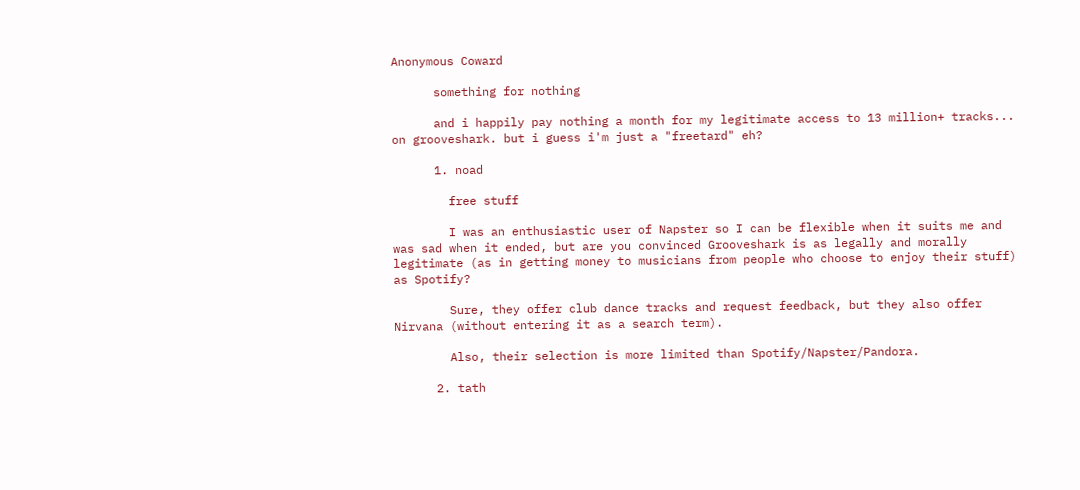Anonymous Coward

      something for nothing

      and i happily pay nothing a month for my legitimate access to 13 million+ tracks... on grooveshark. but i guess i'm just a "freetard" eh?

      1. noad

        free stuff

        I was an enthusiastic user of Napster so I can be flexible when it suits me and was sad when it ended, but are you convinced Grooveshark is as legally and morally legitimate (as in getting money to musicians from people who choose to enjoy their stuff) as Spotify?

        Sure, they offer club dance tracks and request feedback, but they also offer Nirvana (without entering it as a search term).

        Also, their selection is more limited than Spotify/Napster/Pandora.

      2. tath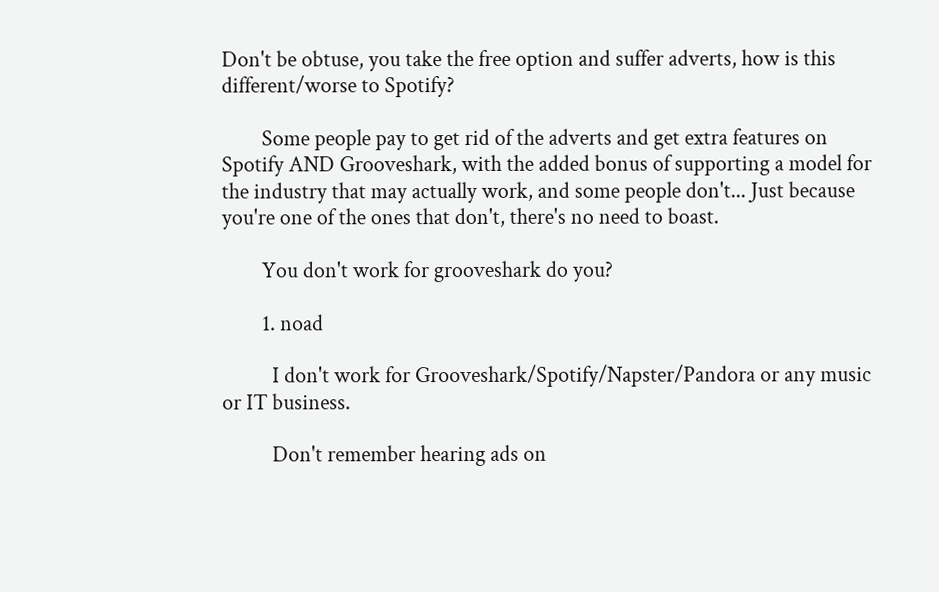Don't be obtuse, you take the free option and suffer adverts, how is this different/worse to Spotify?

        Some people pay to get rid of the adverts and get extra features on Spotify AND Grooveshark, with the added bonus of supporting a model for the industry that may actually work, and some people don't... Just because you're one of the ones that don't, there's no need to boast.

        You don't work for grooveshark do you?

        1. noad

          I don't work for Grooveshark/Spotify/Napster/Pandora or any music or IT business.

          Don't remember hearing ads on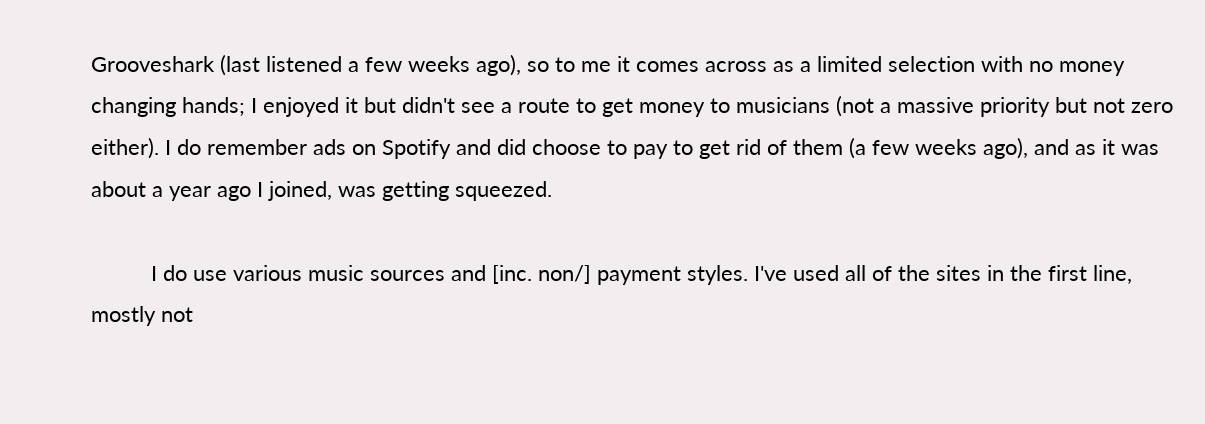Grooveshark (last listened a few weeks ago), so to me it comes across as a limited selection with no money changing hands; I enjoyed it but didn't see a route to get money to musicians (not a massive priority but not zero either). I do remember ads on Spotify and did choose to pay to get rid of them (a few weeks ago), and as it was about a year ago I joined, was getting squeezed.

          I do use various music sources and [inc. non/] payment styles. I've used all of the sites in the first line, mostly not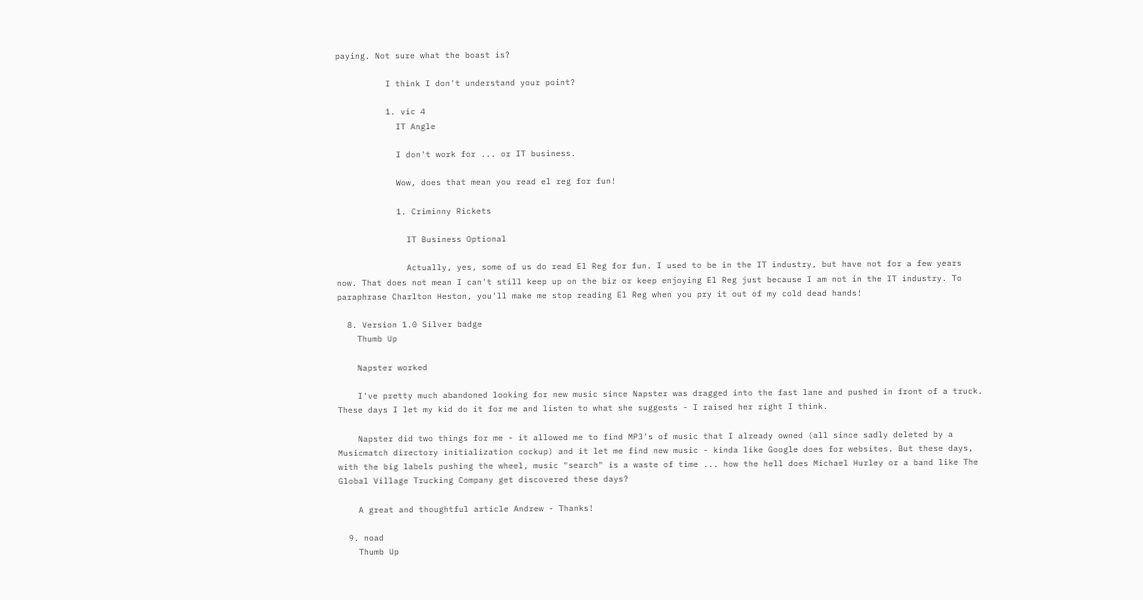paying. Not sure what the boast is?

          I think I don't understand your point?

          1. vic 4
            IT Angle

            I don't work for ... or IT business.

            Wow, does that mean you read el reg for fun!

            1. Criminny Rickets

              IT Business Optional

              Actually, yes, some of us do read El Reg for fun. I used to be in the IT industry, but have not for a few years now. That does not mean I can't still keep up on the biz or keep enjoying El Reg just because I am not in the IT industry. To paraphrase Charlton Heston, you'll make me stop reading El Reg when you pry it out of my cold dead hands!

  8. Version 1.0 Silver badge
    Thumb Up

    Napster worked

    I've pretty much abandoned looking for new music since Napster was dragged into the fast lane and pushed in front of a truck. These days I let my kid do it for me and listen to what she suggests - I raised her right I think.

    Napster did two things for me - it allowed me to find MP3's of music that I already owned (all since sadly deleted by a Musicmatch directory initialization cockup) and it let me find new music - kinda like Google does for websites. But these days, with the big labels pushing the wheel, music "search" is a waste of time ... how the hell does Michael Hurley or a band like The Global Village Trucking Company get discovered these days?

    A great and thoughtful article Andrew - Thanks!

  9. noad
    Thumb Up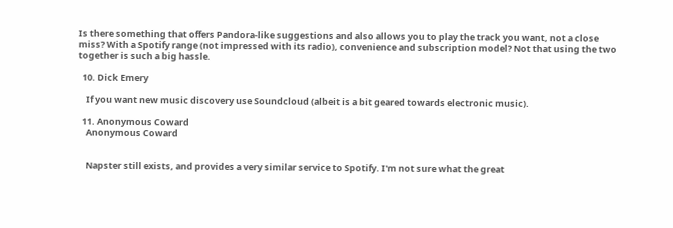Is there something that offers Pandora-like suggestions and also allows you to play the track you want, not a close miss? With a Spotify range (not impressed with its radio), convenience and subscription model? Not that using the two together is such a big hassle.

  10. Dick Emery

    If you want new music discovery use Soundcloud (albeit is a bit geared towards electronic music).

  11. Anonymous Coward
    Anonymous Coward


    Napster still exists, and provides a very similar service to Spotify. I'm not sure what the great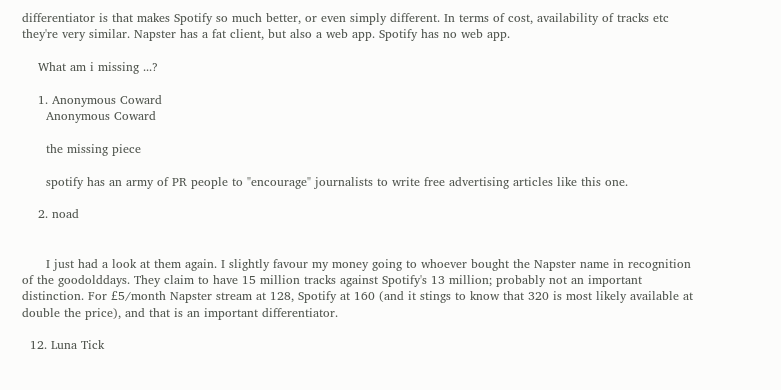differentiator is that makes Spotify so much better, or even simply different. In terms of cost, availability of tracks etc they're very similar. Napster has a fat client, but also a web app. Spotify has no web app.

    What am i missing ...?

    1. Anonymous Coward
      Anonymous Coward

      the missing piece

      spotify has an army of PR people to "encourage" journalists to write free advertising articles like this one.

    2. noad


      I just had a look at them again. I slightly favour my money going to whoever bought the Napster name in recognition of the goodolddays. They claim to have 15 million tracks against Spotify's 13 million; probably not an important distinction. For £5/month Napster stream at 128, Spotify at 160 (and it stings to know that 320 is most likely available at double the price), and that is an important differentiator.

  12. Luna Tick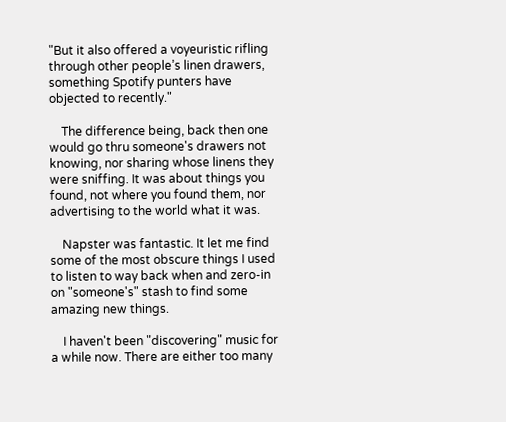"But it also offered a voyeuristic rifling through other people’s linen drawers, something Spotify punters have objected to recently."

    The difference being, back then one would go thru someone's drawers not knowing, nor sharing whose linens they were sniffing. It was about things you found, not where you found them, nor advertising to the world what it was.

    Napster was fantastic. It let me find some of the most obscure things I used to listen to way back when and zero-in on "someone's" stash to find some amazing new things.

    I haven't been "discovering" music for a while now. There are either too many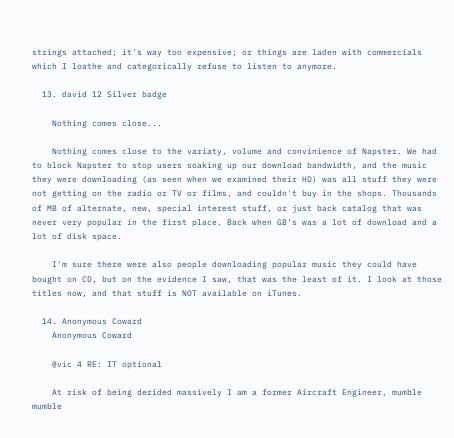strings attached; it's way too expensive; or things are laden with commercials which I loathe and categorically refuse to listen to anymore.

  13. david 12 Silver badge

    Nothing comes close...

    Nothing comes close to the variaty, volume and convinience of Napster. We had to block Napster to stop users soaking up our download bandwidth, and the music they were downloading (as seen when we examined their HD) was all stuff they were not getting on the radio or TV or films, and couldn't buy in the shops. Thousands of MB of alternate, new, special interest stuff, or just back catalog that was never very popular in the first place. Back when GB's was a lot of download and a lot of disk space.

    I'm sure there were also people downloading popular music they could have bought on CD, but on the evidence I saw, that was the least of it. I look at those titles now, and that stuff is NOT available on iTunes.

  14. Anonymous Coward
    Anonymous Coward

    @vic 4 RE: IT optional

    At risk of being derided massively I am a former Aircraft Engineer, mumble mumble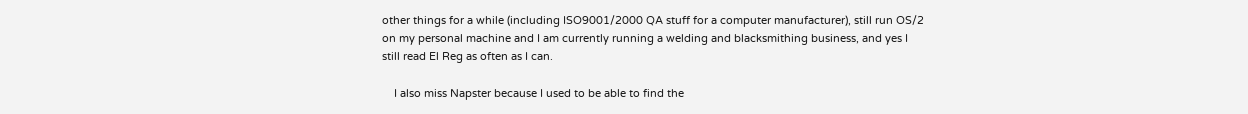other things for a while (including ISO9001/2000 QA stuff for a computer manufacturer), still run OS/2 on my personal machine and I am currently running a welding and blacksmithing business, and yes I still read El Reg as often as I can.

    I also miss Napster because I used to be able to find the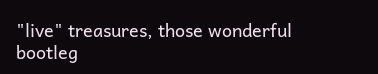"live" treasures, those wonderful bootleg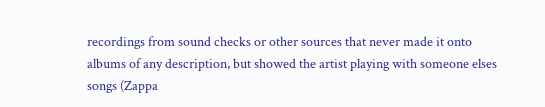recordings from sound checks or other sources that never made it onto albums of any description, but showed the artist playing with someone elses songs (Zappa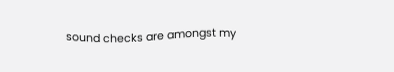sound checks are amongst my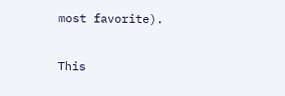most favorite).

This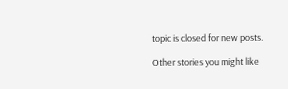topic is closed for new posts.

Other stories you might like